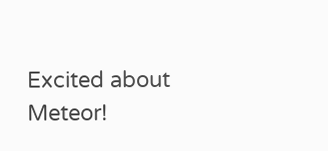Excited about Meteor!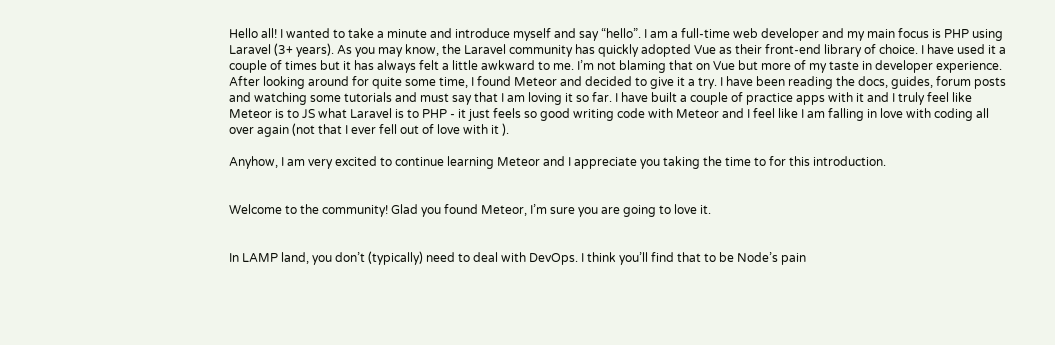Hello all! I wanted to take a minute and introduce myself and say “hello”. I am a full-time web developer and my main focus is PHP using Laravel (3+ years). As you may know, the Laravel community has quickly adopted Vue as their front-end library of choice. I have used it a couple of times but it has always felt a little awkward to me. I’m not blaming that on Vue but more of my taste in developer experience. After looking around for quite some time, I found Meteor and decided to give it a try. I have been reading the docs, guides, forum posts and watching some tutorials and must say that I am loving it so far. I have built a couple of practice apps with it and I truly feel like Meteor is to JS what Laravel is to PHP - it just feels so good writing code with Meteor and I feel like I am falling in love with coding all over again (not that I ever fell out of love with it ).

Anyhow, I am very excited to continue learning Meteor and I appreciate you taking the time to for this introduction.


Welcome to the community! Glad you found Meteor, I’m sure you are going to love it.


In LAMP land, you don’t (typically) need to deal with DevOps. I think you’ll find that to be Node’s pain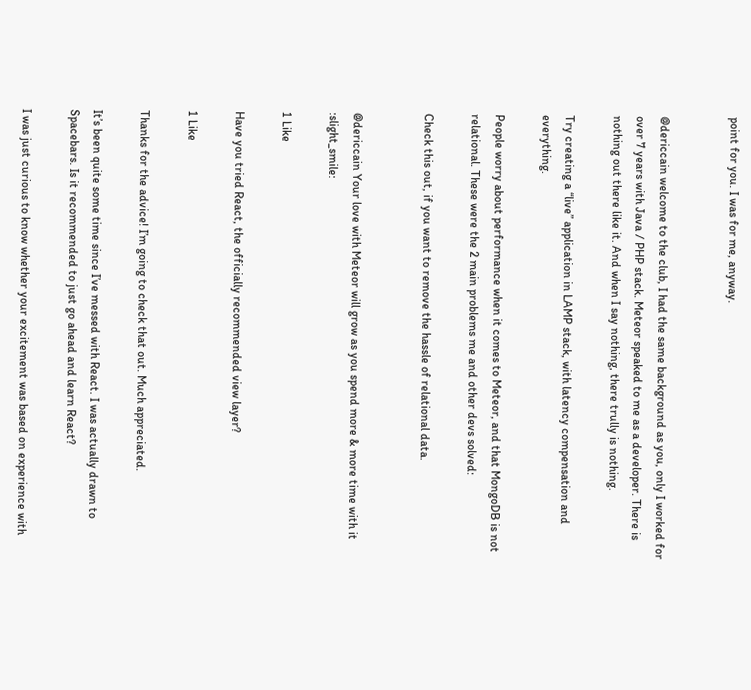point for you. I was for me, anyway.


@dericcain welcome to the club, I had the same background as you, only I worked for over 7 years with Java / PHP stack. Meteor speaked to me as a developer. There is nothing out there like it. And when I say nothing, there trully is nothing.

Try creating a “live” application in LAMP stack, with latency compensation and everything.

People worry about performance when it comes to Meteor, and that MongoDB is not relational. These were the 2 main problems me and other devs solved:

Check this out, if you want to remove the hassle of relational data.


@dericcain Your love with Meteor will grow as you spend more & more time with it :slight_smile:

1 Like

Have you tried React, the officially recommended view layer?

1 Like

Thanks for the advice! I’m going to check that out. Much appreciated.

It’s been quite some time since I’ve messed with React. I was actually drawn to Spacebars. Is it recommended to just go ahead and learn React?

I was just curious to know whether your excitement was based on experience with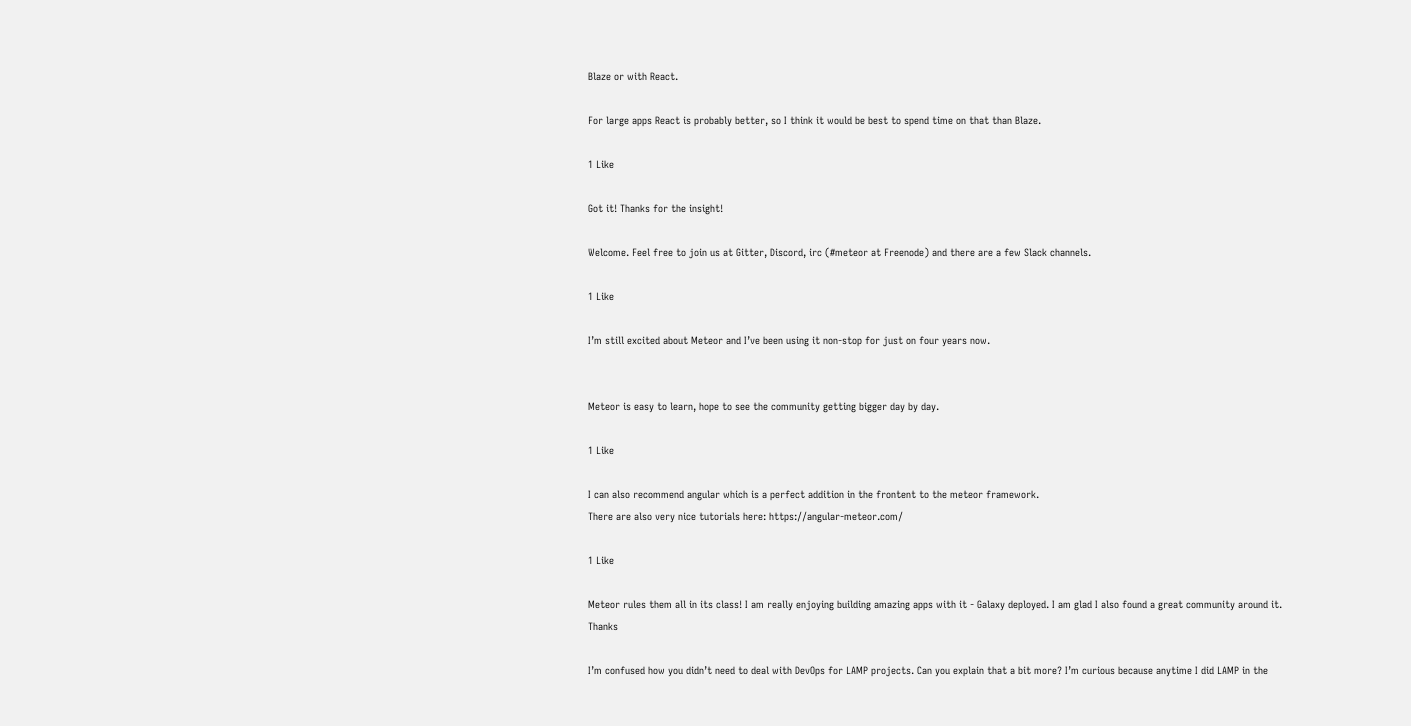Blaze or with React.

For large apps React is probably better, so I think it would be best to spend time on that than Blaze.

1 Like

Got it! Thanks for the insight!

Welcome. Feel free to join us at Gitter, Discord, irc (#meteor at Freenode) and there are a few Slack channels.

1 Like

I’m still excited about Meteor and I’ve been using it non-stop for just on four years now.


Meteor is easy to learn, hope to see the community getting bigger day by day.

1 Like

I can also recommend angular which is a perfect addition in the frontent to the meteor framework.
There are also very nice tutorials here: https://angular-meteor.com/

1 Like

Meteor rules them all in its class! I am really enjoying building amazing apps with it - Galaxy deployed. I am glad I also found a great community around it. Thanks

I’m confused how you didn’t need to deal with DevOps for LAMP projects. Can you explain that a bit more? I’m curious because anytime I did LAMP in the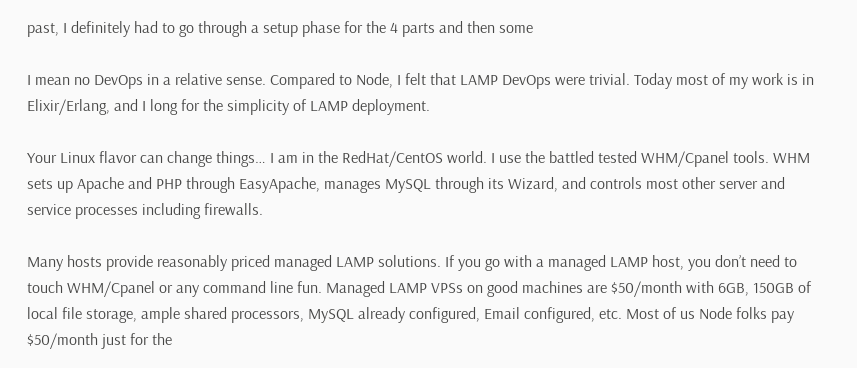past, I definitely had to go through a setup phase for the 4 parts and then some

I mean no DevOps in a relative sense. Compared to Node, I felt that LAMP DevOps were trivial. Today most of my work is in Elixir/Erlang, and I long for the simplicity of LAMP deployment.

Your Linux flavor can change things… I am in the RedHat/CentOS world. I use the battled tested WHM/Cpanel tools. WHM sets up Apache and PHP through EasyApache, manages MySQL through its Wizard, and controls most other server and service processes including firewalls.

Many hosts provide reasonably priced managed LAMP solutions. If you go with a managed LAMP host, you don’t need to touch WHM/Cpanel or any command line fun. Managed LAMP VPSs on good machines are $50/month with 6GB, 150GB of local file storage, ample shared processors, MySQL already configured, Email configured, etc. Most of us Node folks pay $50/month just for the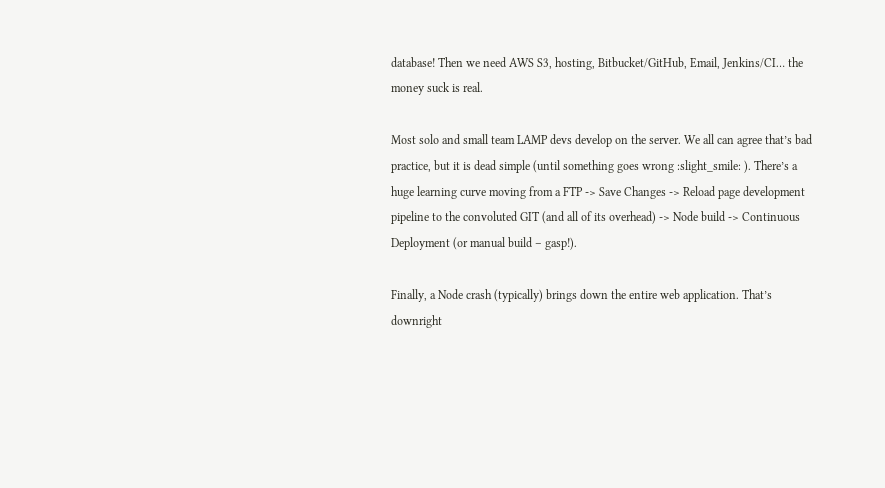database! Then we need AWS S3, hosting, Bitbucket/GitHub, Email, Jenkins/CI… the money suck is real.

Most solo and small team LAMP devs develop on the server. We all can agree that’s bad practice, but it is dead simple (until something goes wrong :slight_smile: ). There’s a huge learning curve moving from a FTP -> Save Changes -> Reload page development pipeline to the convoluted GIT (and all of its overhead) -> Node build -> Continuous Deployment (or manual build – gasp!).

Finally, a Node crash (typically) brings down the entire web application. That’s downright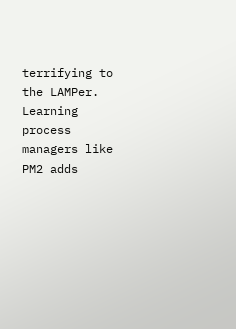terrifying to the LAMPer. Learning process managers like PM2 adds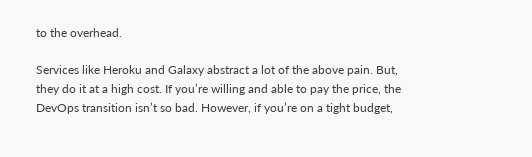to the overhead.

Services like Heroku and Galaxy abstract a lot of the above pain. But, they do it at a high cost. If you’re willing and able to pay the price, the DevOps transition isn’t so bad. However, if you’re on a tight budget,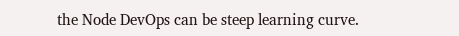the Node DevOps can be steep learning curve.